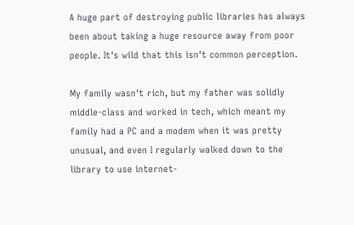A huge part of destroying public libraries has always been about taking a huge resource away from poor people. It's wild that this isn't common perception.

My family wasn't rich, but my father was solidly middle-class and worked in tech, which meant my family had a PC and a modem when it was pretty unusual, and even I regularly walked down to the library to use internet-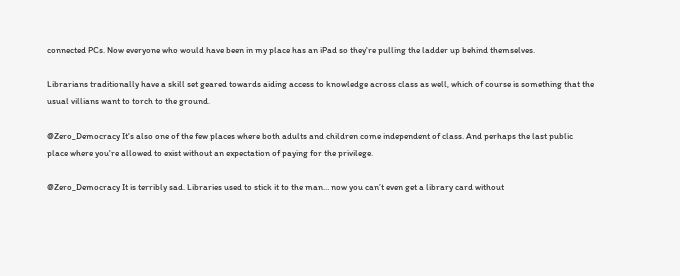connected PCs. Now everyone who would have been in my place has an iPad so they're pulling the ladder up behind themselves.

Librarians traditionally have a skill set geared towards aiding access to knowledge across class as well, which of course is something that the usual villians want to torch to the ground.

@Zero_Democracy It's also one of the few places where both adults and children come independent of class. And perhaps the last public place where you're allowed to exist without an expectation of paying for the privilege.

@Zero_Democracy It is terribly sad. Libraries used to stick it to the man… now you can’t even get a library card without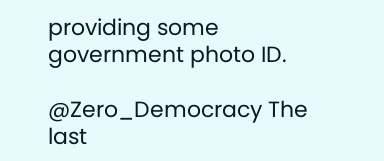providing some government photo ID.

@Zero_Democracy The last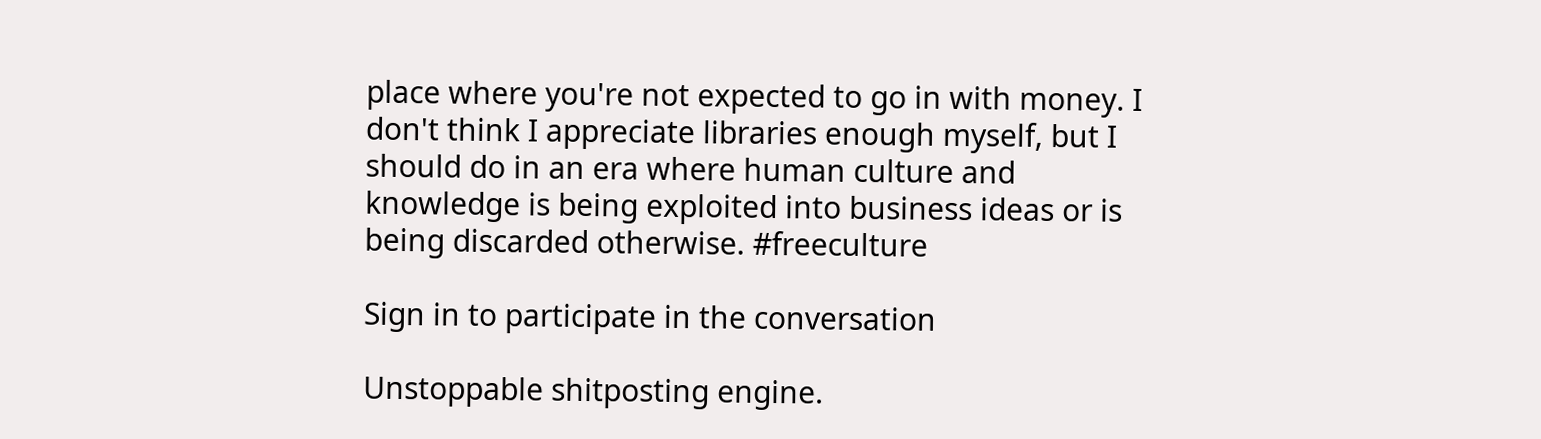place where you're not expected to go in with money. I don't think I appreciate libraries enough myself, but I should do in an era where human culture and knowledge is being exploited into business ideas or is being discarded otherwise. #freeculture

Sign in to participate in the conversation

Unstoppable shitposting engine.